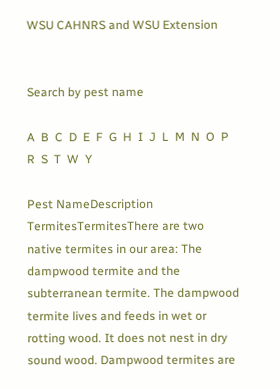WSU CAHNRS and WSU Extension


Search by pest name

A  B  C  D  E  F  G  H  I  J  L  M  N  O  P  R  S  T  W  Y

Pest NameDescription
TermitesTermitesThere are two native termites in our area: The dampwood termite and the subterranean termite. The dampwood termite lives and feeds in wet or rotting wood. It does not nest in dry sound wood. Dampwood termites are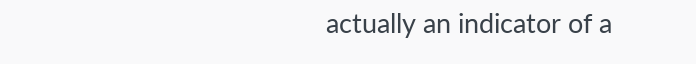actually an indicator of a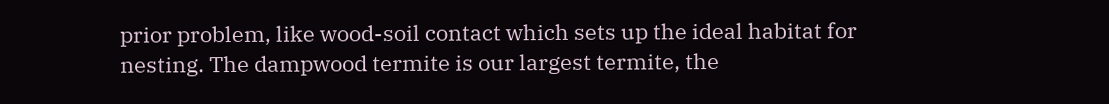prior problem, like wood-soil contact which sets up the ideal habitat for nesting. The dampwood termite is our largest termite, the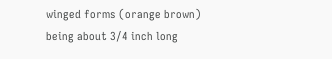winged forms (orange brown) being about 3/4 inch long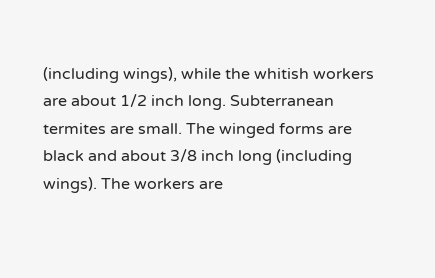(including wings), while the whitish workers are about 1/2 inch long. Subterranean termites are small. The winged forms are black and about 3/8 inch long (including wings). The workers are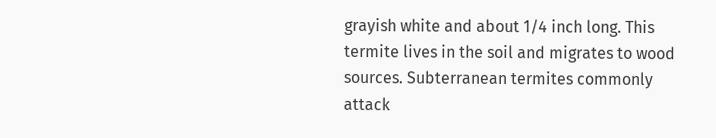grayish white and about 1/4 inch long. This termite lives in the soil and migrates to wood sources. Subterranean termites commonly attack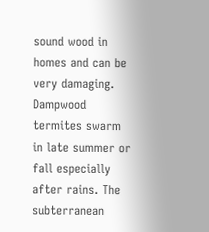sound wood in homes and can be very damaging. Dampwood termites swarm in late summer or fall especially after rains. The subterranean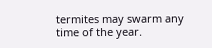termites may swarm any time of the year.